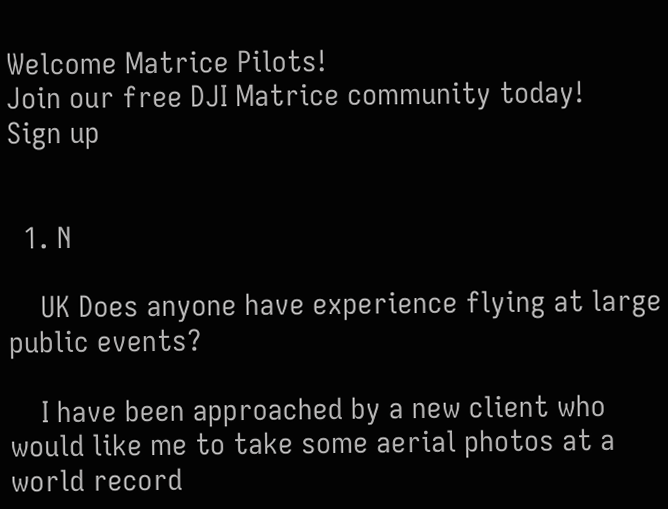Welcome Matrice Pilots!
Join our free DJI Matrice community today!
Sign up


  1. N

    UK Does anyone have experience flying at large public events?

    I have been approached by a new client who would like me to take some aerial photos at a world record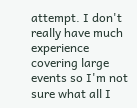attempt. I don't really have much experience covering large events so I'm not sure what all I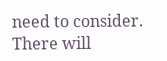need to consider. There will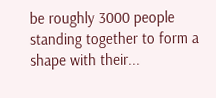be roughly 3000 people standing together to form a shape with their...